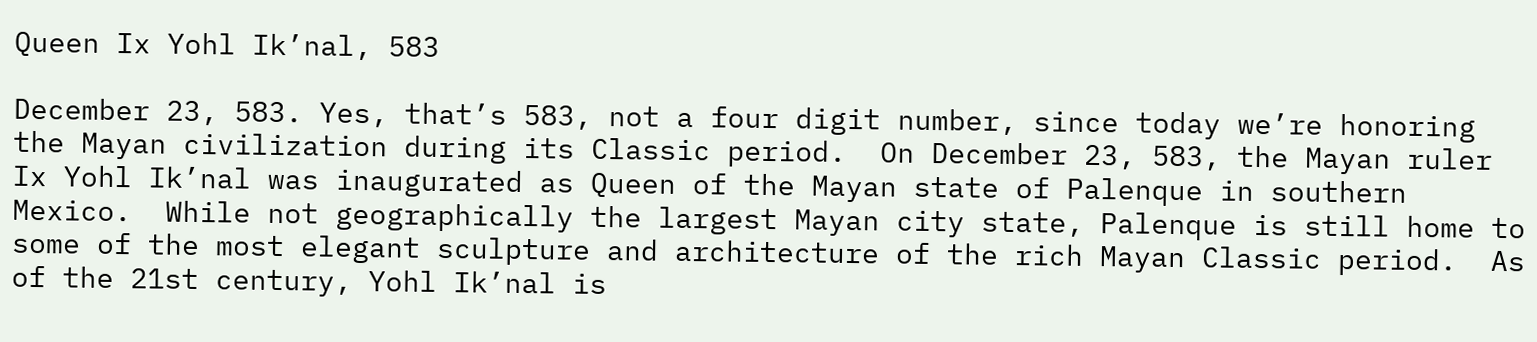Queen Ix Yohl Ik’nal, 583

December 23, 583. Yes, that’s 583, not a four digit number, since today we’re honoring the Mayan civilization during its Classic period.  On December 23, 583, the Mayan ruler Ix Yohl Ik’nal was inaugurated as Queen of the Mayan state of Palenque in southern Mexico.  While not geographically the largest Mayan city state, Palenque is still home to some of the most elegant sculpture and architecture of the rich Mayan Classic period.  As of the 21st century, Yohl Ik’nal is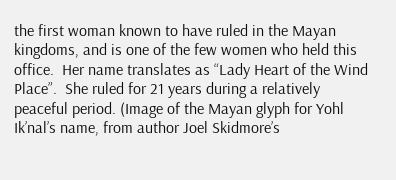the first woman known to have ruled in the Mayan kingdoms, and is one of the few women who held this office.  Her name translates as “Lady Heart of the Wind Place”.  She ruled for 21 years during a relatively peaceful period. (Image of the Mayan glyph for Yohl Ik’nal’s name, from author Joel Skidmore’s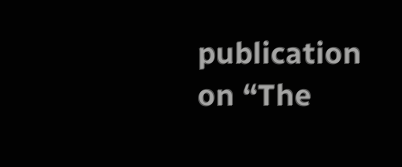publication on “The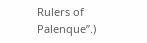Rulers of Palenque”.)